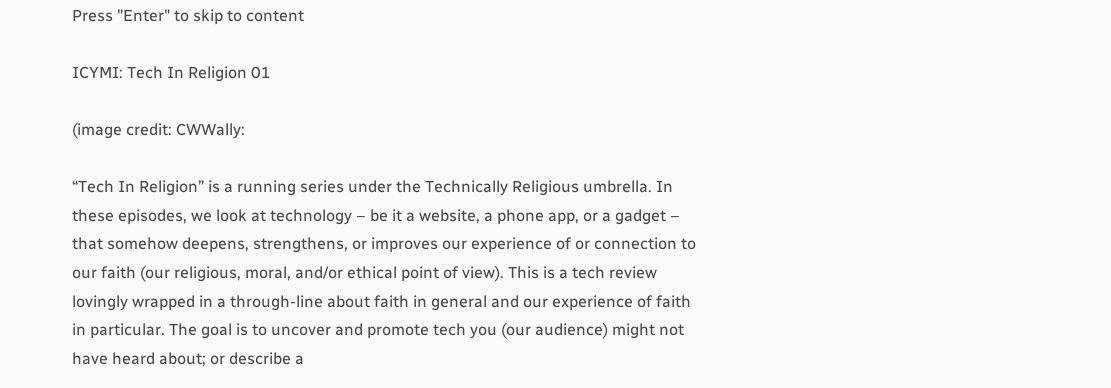Press "Enter" to skip to content

ICYMI: Tech In Religion 01

(image credit: CWWally:

“Tech In Religion” is a running series under the Technically Religious umbrella. In these episodes, we look at technology – be it a website, a phone app, or a gadget – that somehow deepens, strengthens, or improves our experience of or connection to our faith (our religious, moral, and/or ethical point of view). This is a tech review lovingly wrapped in a through-line about faith in general and our experience of faith in particular. The goal is to uncover and promote tech you (our audience) might not have heard about; or describe a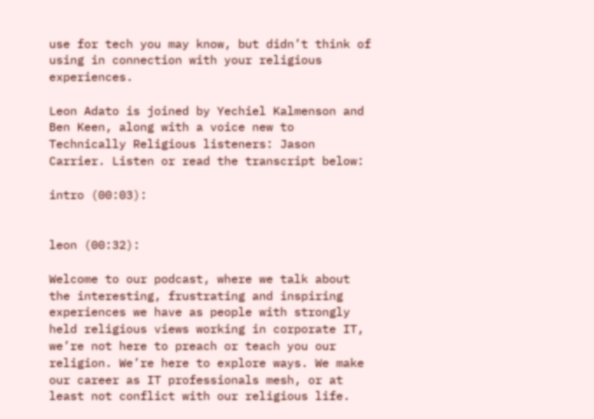use for tech you may know, but didn’t think of using in connection with your religious experiences.

Leon Adato is joined by Yechiel Kalmenson and Ben Keen, along with a voice new to Technically Religious listeners: Jason Carrier. Listen or read the transcript below:

intro (00:03):


leon (00:32):

Welcome to our podcast, where we talk about the interesting, frustrating and inspiring experiences we have as people with strongly held religious views working in corporate IT, we’re not here to preach or teach you our religion. We’re here to explore ways. We make our career as IT professionals mesh, or at least not conflict with our religious life.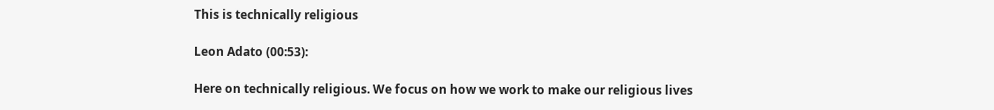This is technically religious

Leon Adato (00:53):

Here on technically religious. We focus on how we work to make our religious lives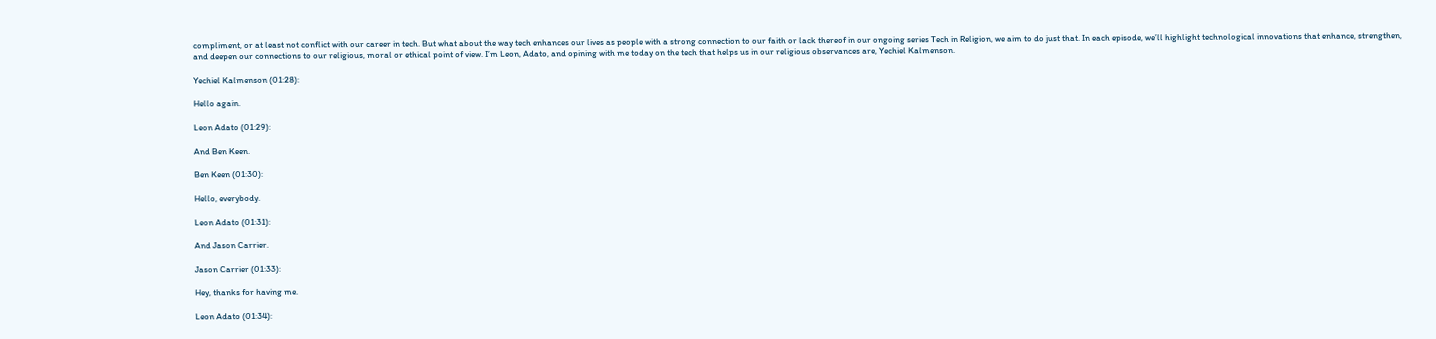compliment, or at least not conflict with our career in tech. But what about the way tech enhances our lives as people with a strong connection to our faith or lack thereof in our ongoing series Tech in Religion, we aim to do just that. In each episode, we’ll highlight technological innovations that enhance, strengthen, and deepen our connections to our religious, moral or ethical point of view. I’m Leon, Adato, and opining with me today on the tech that helps us in our religious observances are, Yechiel Kalmenson.

Yechiel Kalmenson (01:28):

Hello again.

Leon Adato (01:29):

And Ben Keen.

Ben Keen (01:30):

Hello, everybody.

Leon Adato (01:31):

And Jason Carrier.

Jason Carrier (01:33):

Hey, thanks for having me.

Leon Adato (01:34):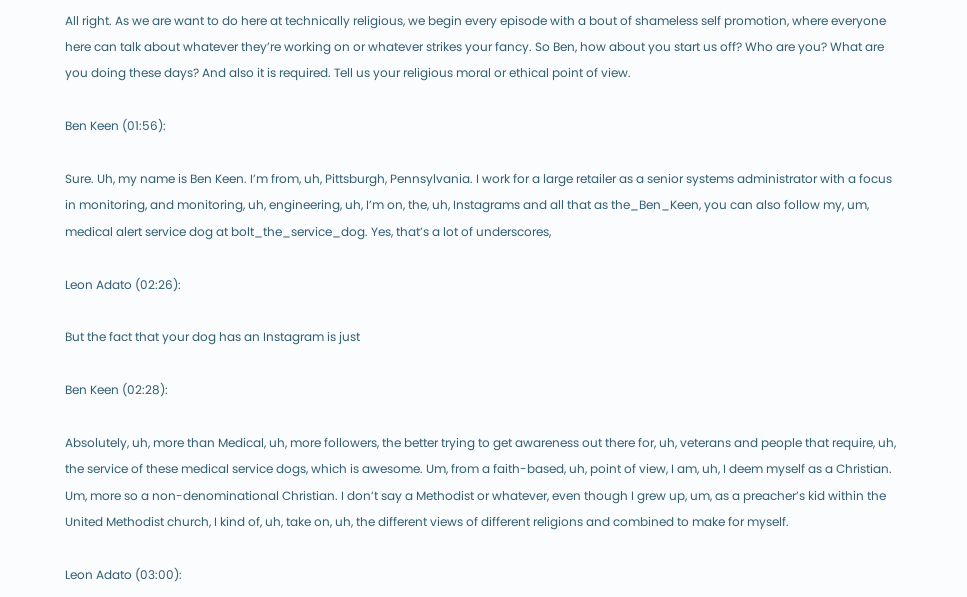All right. As we are want to do here at technically religious, we begin every episode with a bout of shameless self promotion, where everyone here can talk about whatever they’re working on or whatever strikes your fancy. So Ben, how about you start us off? Who are you? What are you doing these days? And also it is required. Tell us your religious moral or ethical point of view.

Ben Keen (01:56):

Sure. Uh, my name is Ben Keen. I’m from, uh, Pittsburgh, Pennsylvania. I work for a large retailer as a senior systems administrator with a focus in monitoring, and monitoring, uh, engineering, uh, I’m on, the, uh, Instagrams and all that as the_Ben_Keen, you can also follow my, um, medical alert service dog at bolt_the_service_dog. Yes, that’s a lot of underscores,

Leon Adato (02:26):

But the fact that your dog has an Instagram is just

Ben Keen (02:28):

Absolutely, uh, more than Medical, uh, more followers, the better trying to get awareness out there for, uh, veterans and people that require, uh, the service of these medical service dogs, which is awesome. Um, from a faith-based, uh, point of view, I am, uh, I deem myself as a Christian. Um, more so a non-denominational Christian. I don’t say a Methodist or whatever, even though I grew up, um, as a preacher’s kid within the United Methodist church, I kind of, uh, take on, uh, the different views of different religions and combined to make for myself.

Leon Adato (03:00):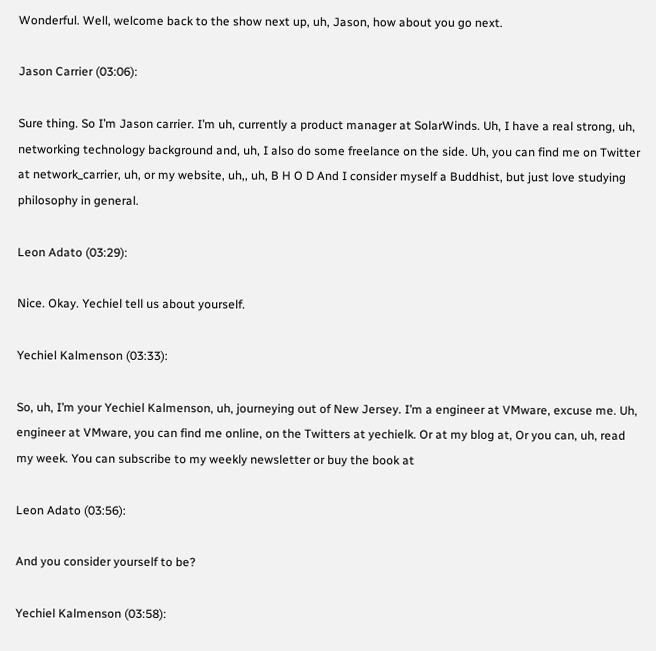Wonderful. Well, welcome back to the show next up, uh, Jason, how about you go next.

Jason Carrier (03:06):

Sure thing. So I’m Jason carrier. I’m uh, currently a product manager at SolarWinds. Uh, I have a real strong, uh, networking technology background and, uh, I also do some freelance on the side. Uh, you can find me on Twitter at network_carrier, uh, or my website, uh,, uh, B H O D And I consider myself a Buddhist, but just love studying philosophy in general.

Leon Adato (03:29):

Nice. Okay. Yechiel tell us about yourself.

Yechiel Kalmenson (03:33):

So, uh, I’m your Yechiel Kalmenson, uh, journeying out of New Jersey. I’m a engineer at VMware, excuse me. Uh, engineer at VMware, you can find me online, on the Twitters at yechielk. Or at my blog at, Or you can, uh, read my week. You can subscribe to my weekly newsletter or buy the book at

Leon Adato (03:56):

And you consider yourself to be?

Yechiel Kalmenson (03:58):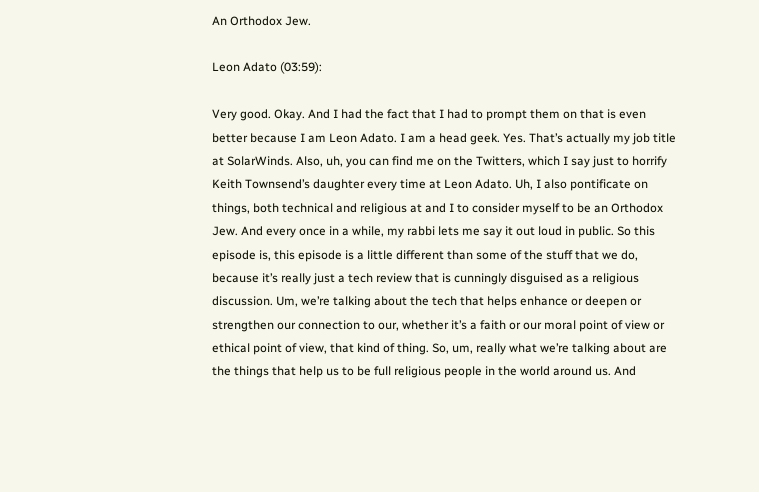An Orthodox Jew.

Leon Adato (03:59):

Very good. Okay. And I had the fact that I had to prompt them on that is even better because I am Leon Adato. I am a head geek. Yes. That’s actually my job title at SolarWinds. Also, uh, you can find me on the Twitters, which I say just to horrify Keith Townsend’s daughter every time at Leon Adato. Uh, I also pontificate on things, both technical and religious at and I to consider myself to be an Orthodox Jew. And every once in a while, my rabbi lets me say it out loud in public. So this episode is, this episode is a little different than some of the stuff that we do, because it’s really just a tech review that is cunningly disguised as a religious discussion. Um, we’re talking about the tech that helps enhance or deepen or strengthen our connection to our, whether it’s a faith or our moral point of view or ethical point of view, that kind of thing. So, um, really what we’re talking about are the things that help us to be full religious people in the world around us. And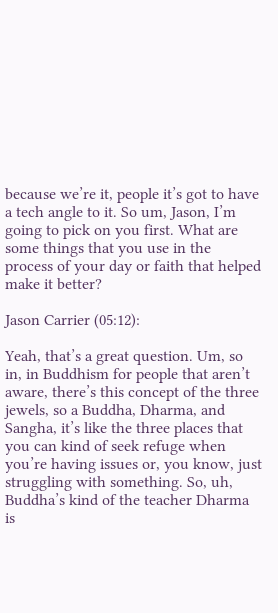because we’re it, people it’s got to have a tech angle to it. So um, Jason, I’m going to pick on you first. What are some things that you use in the process of your day or faith that helped make it better?

Jason Carrier (05:12):

Yeah, that’s a great question. Um, so in, in Buddhism for people that aren’t aware, there’s this concept of the three jewels, so a Buddha, Dharma, and Sangha, it’s like the three places that you can kind of seek refuge when you’re having issues or, you know, just struggling with something. So, uh, Buddha’s kind of the teacher Dharma is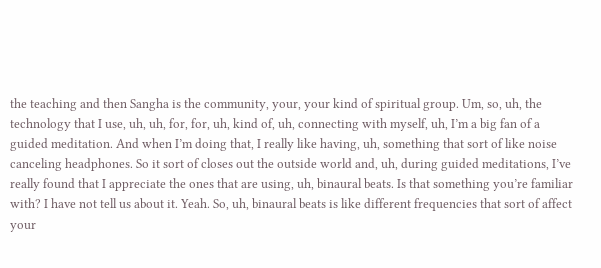the teaching and then Sangha is the community, your, your kind of spiritual group. Um, so, uh, the technology that I use, uh, uh, for, for, uh, kind of, uh, connecting with myself, uh, I’m a big fan of a guided meditation. And when I’m doing that, I really like having, uh, something that sort of like noise canceling headphones. So it sort of closes out the outside world and, uh, during guided meditations, I’ve really found that I appreciate the ones that are using, uh, binaural beats. Is that something you’re familiar with? I have not tell us about it. Yeah. So, uh, binaural beats is like different frequencies that sort of affect your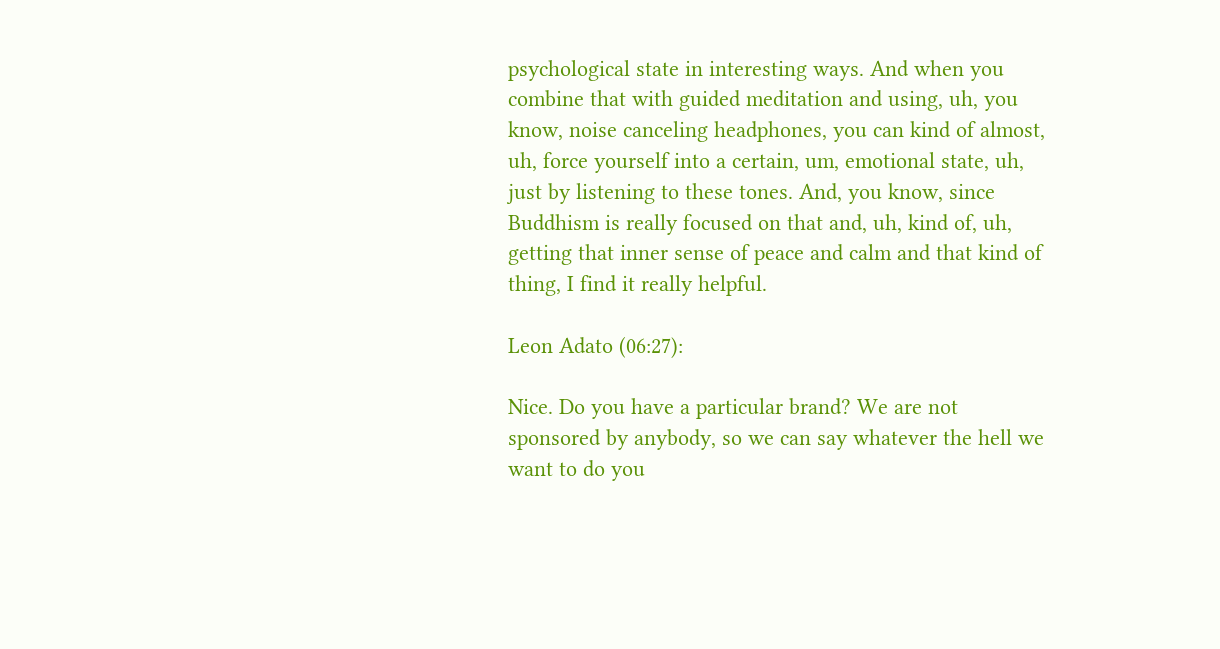psychological state in interesting ways. And when you combine that with guided meditation and using, uh, you know, noise canceling headphones, you can kind of almost, uh, force yourself into a certain, um, emotional state, uh, just by listening to these tones. And, you know, since Buddhism is really focused on that and, uh, kind of, uh, getting that inner sense of peace and calm and that kind of thing, I find it really helpful.

Leon Adato (06:27):

Nice. Do you have a particular brand? We are not sponsored by anybody, so we can say whatever the hell we want to do you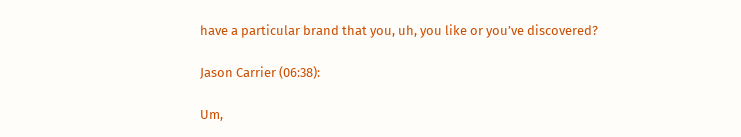have a particular brand that you, uh, you like or you’ve discovered?

Jason Carrier (06:38):

Um,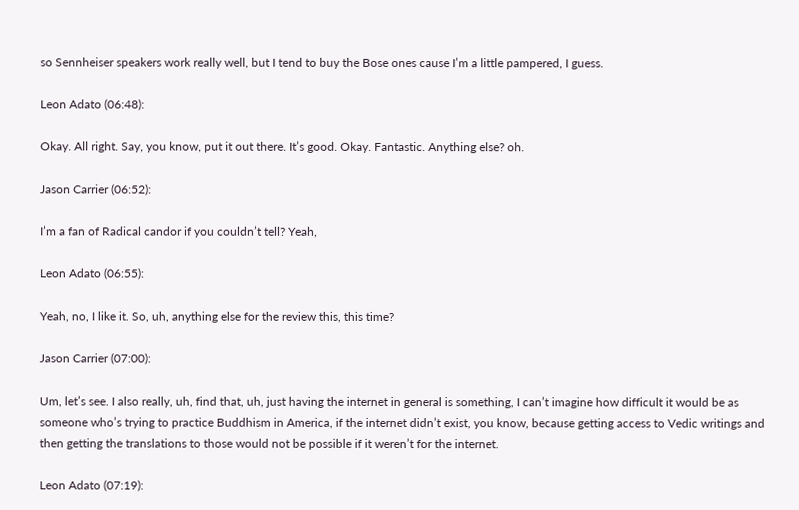so Sennheiser speakers work really well, but I tend to buy the Bose ones cause I’m a little pampered, I guess.

Leon Adato (06:48):

Okay. All right. Say, you know, put it out there. It’s good. Okay. Fantastic. Anything else? oh.

Jason Carrier (06:52):

I’m a fan of Radical candor if you couldn’t tell? Yeah,

Leon Adato (06:55):

Yeah, no, I like it. So, uh, anything else for the review this, this time?

Jason Carrier (07:00):

Um, let’s see. I also really, uh, find that, uh, just having the internet in general is something, I can’t imagine how difficult it would be as someone who’s trying to practice Buddhism in America, if the internet didn’t exist, you know, because getting access to Vedic writings and then getting the translations to those would not be possible if it weren’t for the internet.

Leon Adato (07:19):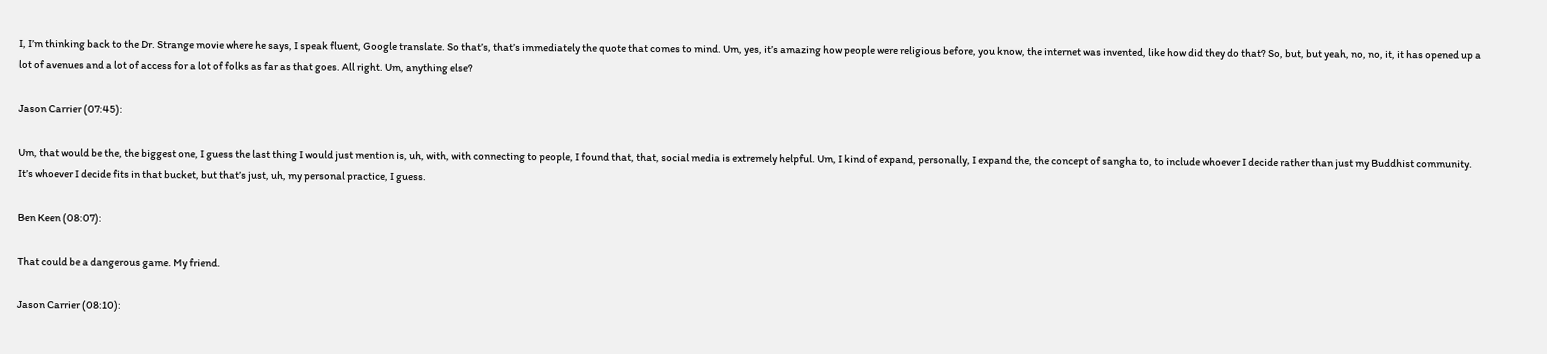I, I’m thinking back to the Dr. Strange movie where he says, I speak fluent, Google translate. So that’s, that’s immediately the quote that comes to mind. Um, yes, it’s amazing how people were religious before, you know, the internet was invented, like how did they do that? So, but, but yeah, no, no, it, it has opened up a lot of avenues and a lot of access for a lot of folks as far as that goes. All right. Um, anything else?

Jason Carrier (07:45):

Um, that would be the, the biggest one, I guess the last thing I would just mention is, uh, with, with connecting to people, I found that, that, social media is extremely helpful. Um, I kind of expand, personally, I expand the, the concept of sangha to, to include whoever I decide rather than just my Buddhist community. It’s whoever I decide fits in that bucket, but that’s just, uh, my personal practice, I guess.

Ben Keen (08:07):

That could be a dangerous game. My friend.

Jason Carrier (08:10):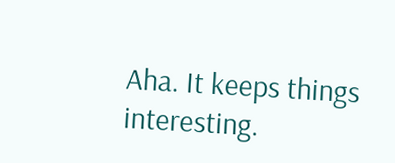Aha. It keeps things interesting.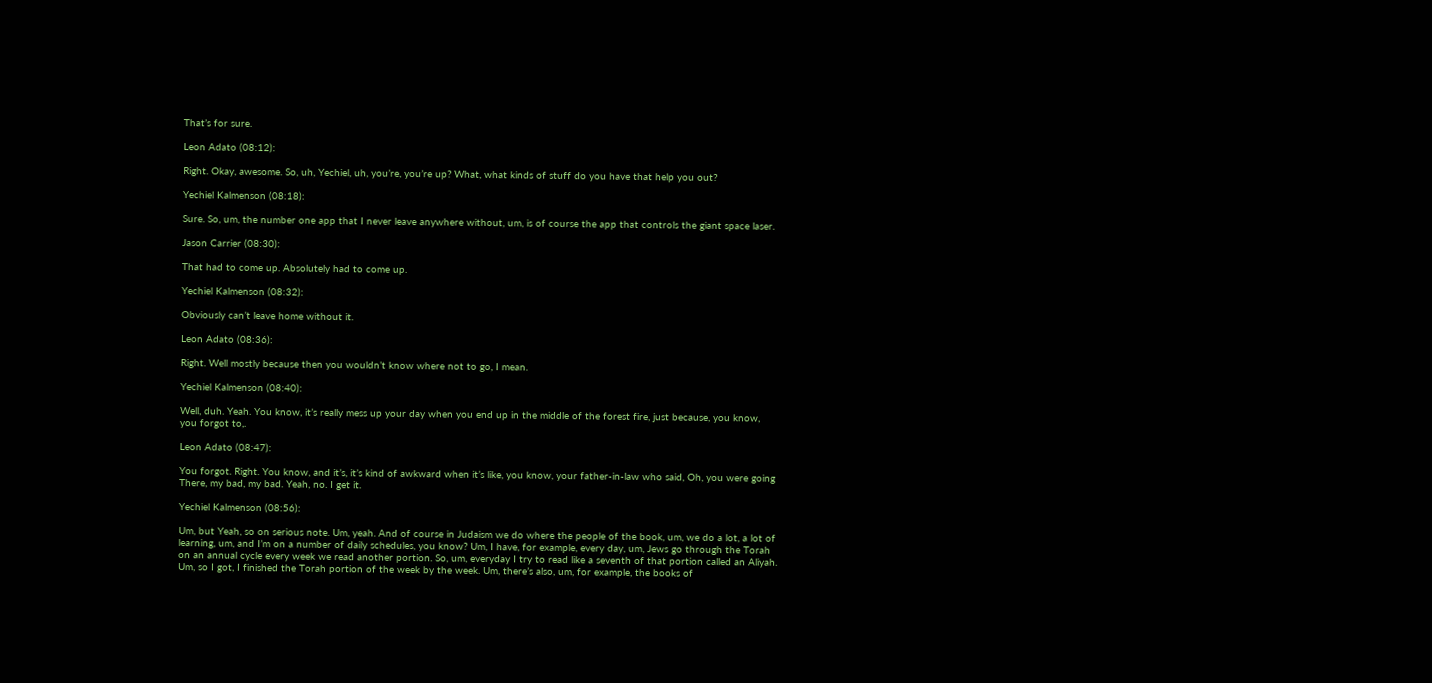That’s for sure.

Leon Adato (08:12):

Right. Okay, awesome. So, uh, Yechiel, uh, you’re, you’re up? What, what kinds of stuff do you have that help you out?

Yechiel Kalmenson (08:18):

Sure. So, um, the number one app that I never leave anywhere without, um, is of course the app that controls the giant space laser.

Jason Carrier (08:30):

That had to come up. Absolutely had to come up.

Yechiel Kalmenson (08:32):

Obviously can’t leave home without it.

Leon Adato (08:36):

Right. Well mostly because then you wouldn’t know where not to go, I mean.

Yechiel Kalmenson (08:40):

Well, duh. Yeah. You know, it’s really mess up your day when you end up in the middle of the forest fire, just because, you know, you forgot to,.

Leon Adato (08:47):

You forgot. Right. You know, and it’s, it’s kind of awkward when it’s like, you know, your father-in-law who said, Oh, you were going There, my bad, my bad. Yeah, no. I get it.

Yechiel Kalmenson (08:56):

Um, but Yeah, so on serious note. Um, yeah. And of course in Judaism we do where the people of the book, um, we do a lot, a lot of learning, um, and I’m on a number of daily schedules, you know? Um, I have, for example, every day, um, Jews go through the Torah on an annual cycle every week we read another portion. So, um, everyday I try to read like a seventh of that portion called an Aliyah. Um, so I got, I finished the Torah portion of the week by the week. Um, there’s also, um, for example, the books of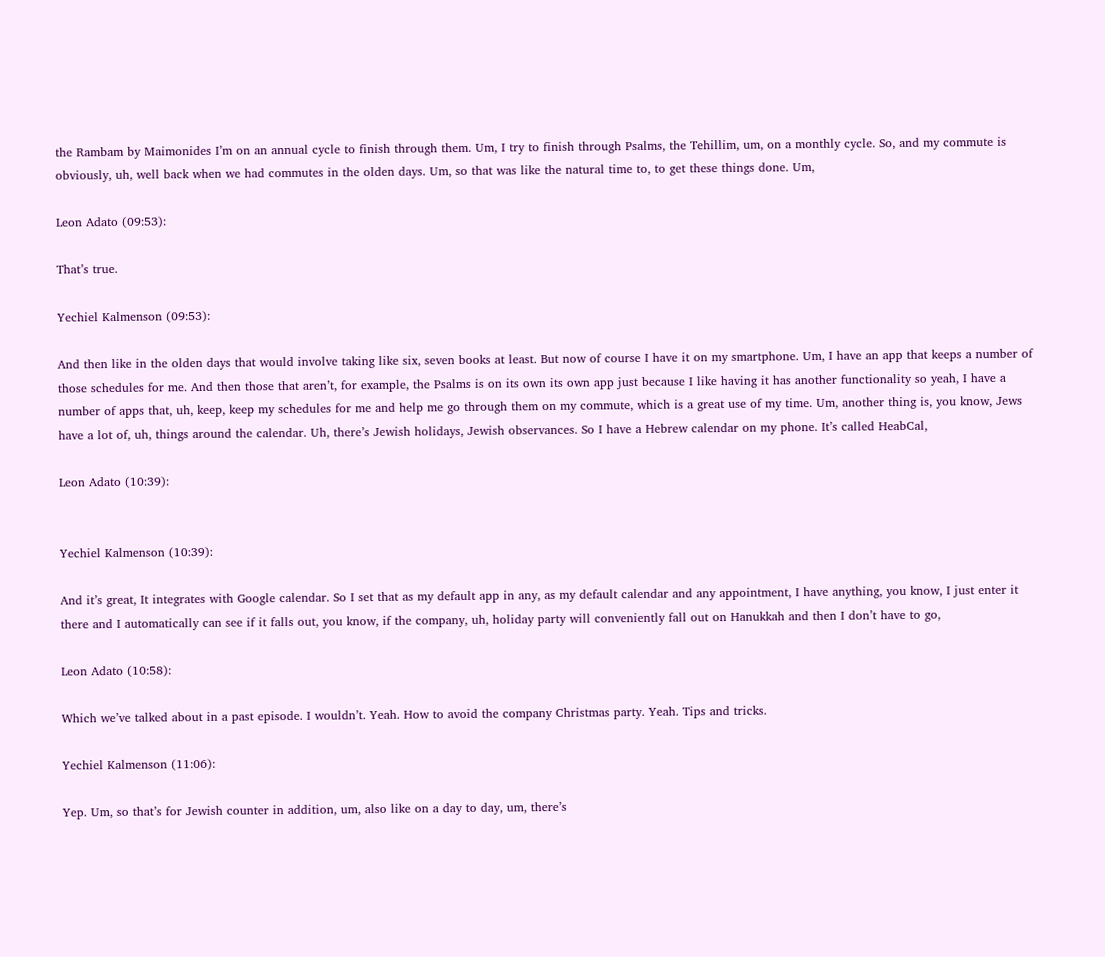the Rambam by Maimonides I’m on an annual cycle to finish through them. Um, I try to finish through Psalms, the Tehillim, um, on a monthly cycle. So, and my commute is obviously, uh, well back when we had commutes in the olden days. Um, so that was like the natural time to, to get these things done. Um,

Leon Adato (09:53):

That’s true.

Yechiel Kalmenson (09:53):

And then like in the olden days that would involve taking like six, seven books at least. But now of course I have it on my smartphone. Um, I have an app that keeps a number of those schedules for me. And then those that aren’t, for example, the Psalms is on its own its own app just because I like having it has another functionality so yeah, I have a number of apps that, uh, keep, keep my schedules for me and help me go through them on my commute, which is a great use of my time. Um, another thing is, you know, Jews have a lot of, uh, things around the calendar. Uh, there’s Jewish holidays, Jewish observances. So I have a Hebrew calendar on my phone. It’s called HeabCal,

Leon Adato (10:39):


Yechiel Kalmenson (10:39):

And it’s great, It integrates with Google calendar. So I set that as my default app in any, as my default calendar and any appointment, I have anything, you know, I just enter it there and I automatically can see if it falls out, you know, if the company, uh, holiday party will conveniently fall out on Hanukkah and then I don’t have to go,

Leon Adato (10:58):

Which we’ve talked about in a past episode. I wouldn’t. Yeah. How to avoid the company Christmas party. Yeah. Tips and tricks.

Yechiel Kalmenson (11:06):

Yep. Um, so that’s for Jewish counter in addition, um, also like on a day to day, um, there’s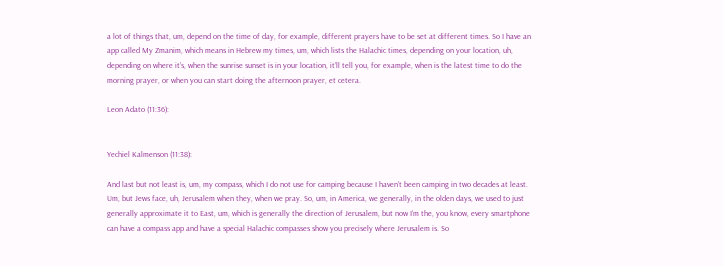a lot of things that, um, depend on the time of day, for example, different prayers have to be set at different times. So I have an app called My Zmanim, which means in Hebrew my times, um, which lists the Halachic times, depending on your location, uh, depending on where it’s, when the sunrise sunset is in your location, it’ll tell you, for example, when is the latest time to do the morning prayer, or when you can start doing the afternoon prayer, et cetera.

Leon Adato (11:36):


Yechiel Kalmenson (11:38):

And last but not least is, um, my compass, which I do not use for camping because I haven’t been camping in two decades at least. Um, but Jews face, uh, Jerusalem when they, when we pray. So, um, in America, we generally, in the olden days, we used to just generally approximate it to East, um, which is generally the direction of Jerusalem, but now I’m the, you know, every smartphone can have a compass app and have a special Halachic compasses show you precisely where Jerusalem is. So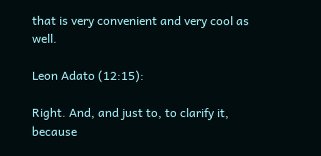that is very convenient and very cool as well.

Leon Adato (12:15):

Right. And, and just to, to clarify it, because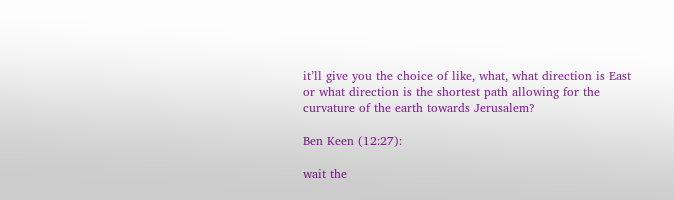it’ll give you the choice of like, what, what direction is East or what direction is the shortest path allowing for the curvature of the earth towards Jerusalem?

Ben Keen (12:27):

wait the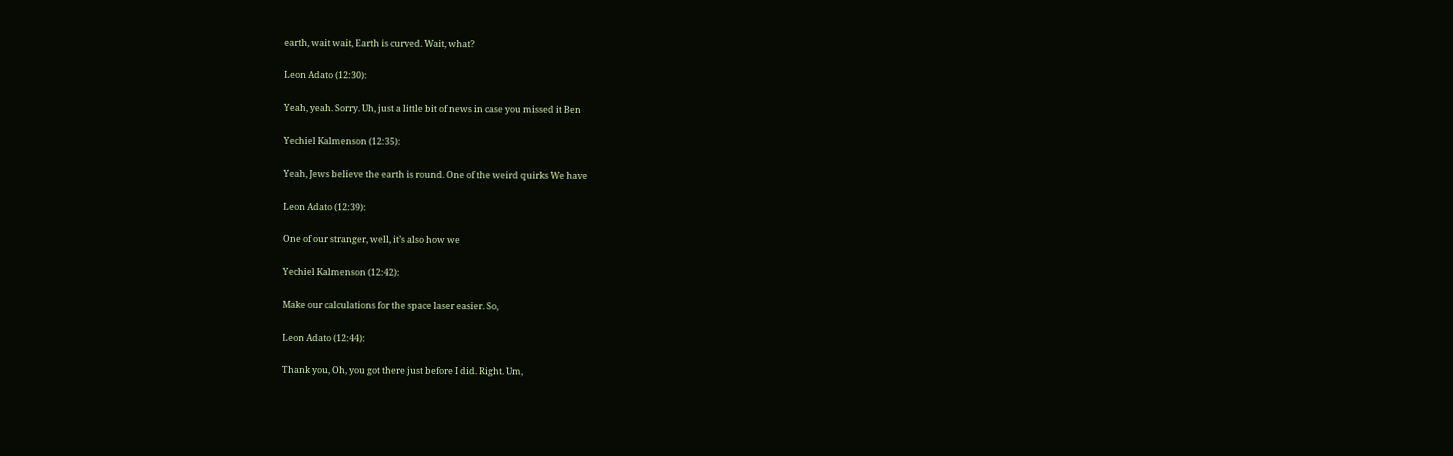earth, wait wait, Earth is curved. Wait, what?

Leon Adato (12:30):

Yeah, yeah. Sorry. Uh, just a little bit of news in case you missed it Ben

Yechiel Kalmenson (12:35):

Yeah, Jews believe the earth is round. One of the weird quirks We have

Leon Adato (12:39):

One of our stranger, well, it’s also how we

Yechiel Kalmenson (12:42):

Make our calculations for the space laser easier. So,

Leon Adato (12:44):

Thank you, Oh, you got there just before I did. Right. Um,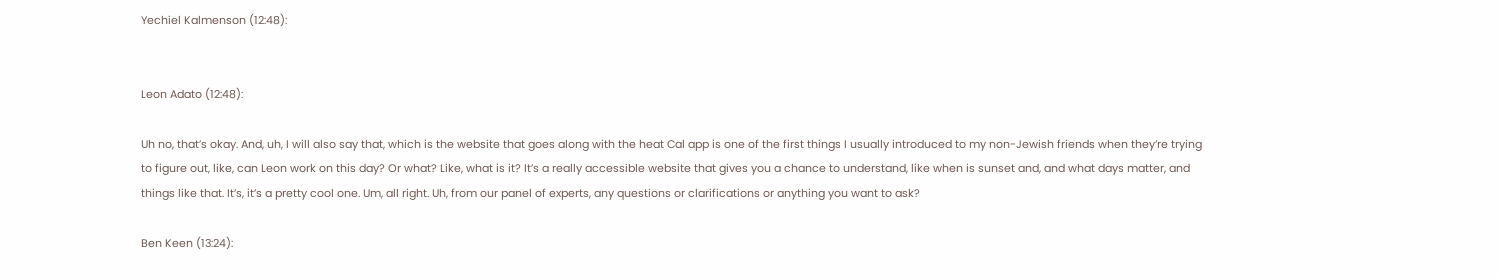Yechiel Kalmenson (12:48):


Leon Adato (12:48):

Uh no, that’s okay. And, uh, I will also say that, which is the website that goes along with the heat Cal app is one of the first things I usually introduced to my non-Jewish friends when they’re trying to figure out, like, can Leon work on this day? Or what? Like, what is it? It’s a really accessible website that gives you a chance to understand, like when is sunset and, and what days matter, and things like that. It’s, it’s a pretty cool one. Um, all right. Uh, from our panel of experts, any questions or clarifications or anything you want to ask?

Ben Keen (13:24):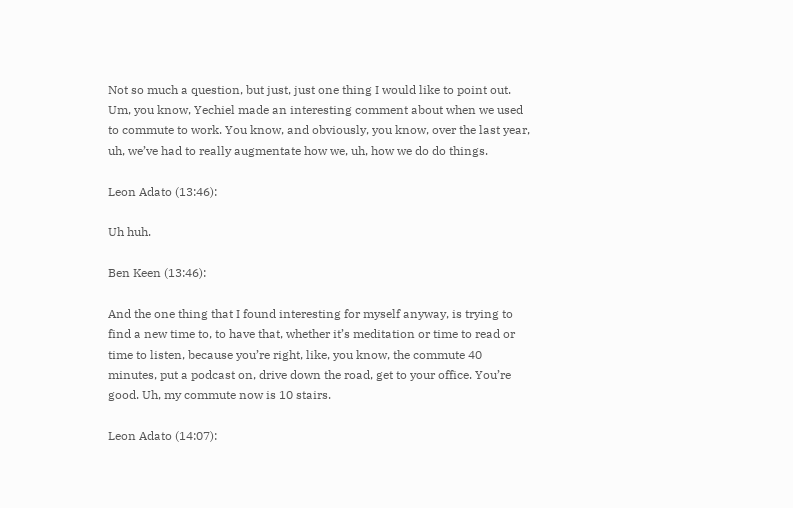Not so much a question, but just, just one thing I would like to point out. Um, you know, Yechiel made an interesting comment about when we used to commute to work. You know, and obviously, you know, over the last year, uh, we’ve had to really augmentate how we, uh, how we do do things.

Leon Adato (13:46):

Uh huh.

Ben Keen (13:46):

And the one thing that I found interesting for myself anyway, is trying to find a new time to, to have that, whether it’s meditation or time to read or time to listen, because you’re right, like, you know, the commute 40 minutes, put a podcast on, drive down the road, get to your office. You’re good. Uh, my commute now is 10 stairs.

Leon Adato (14:07):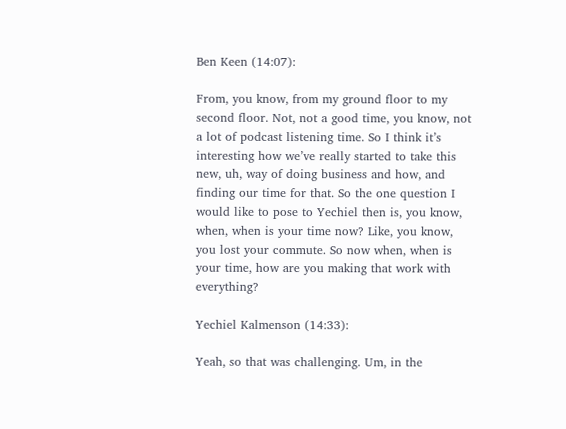Ben Keen (14:07):

From, you know, from my ground floor to my second floor. Not, not a good time, you know, not a lot of podcast listening time. So I think it’s interesting how we’ve really started to take this new, uh, way of doing business and how, and finding our time for that. So the one question I would like to pose to Yechiel then is, you know, when, when is your time now? Like, you know, you lost your commute. So now when, when is your time, how are you making that work with everything?

Yechiel Kalmenson (14:33):

Yeah, so that was challenging. Um, in the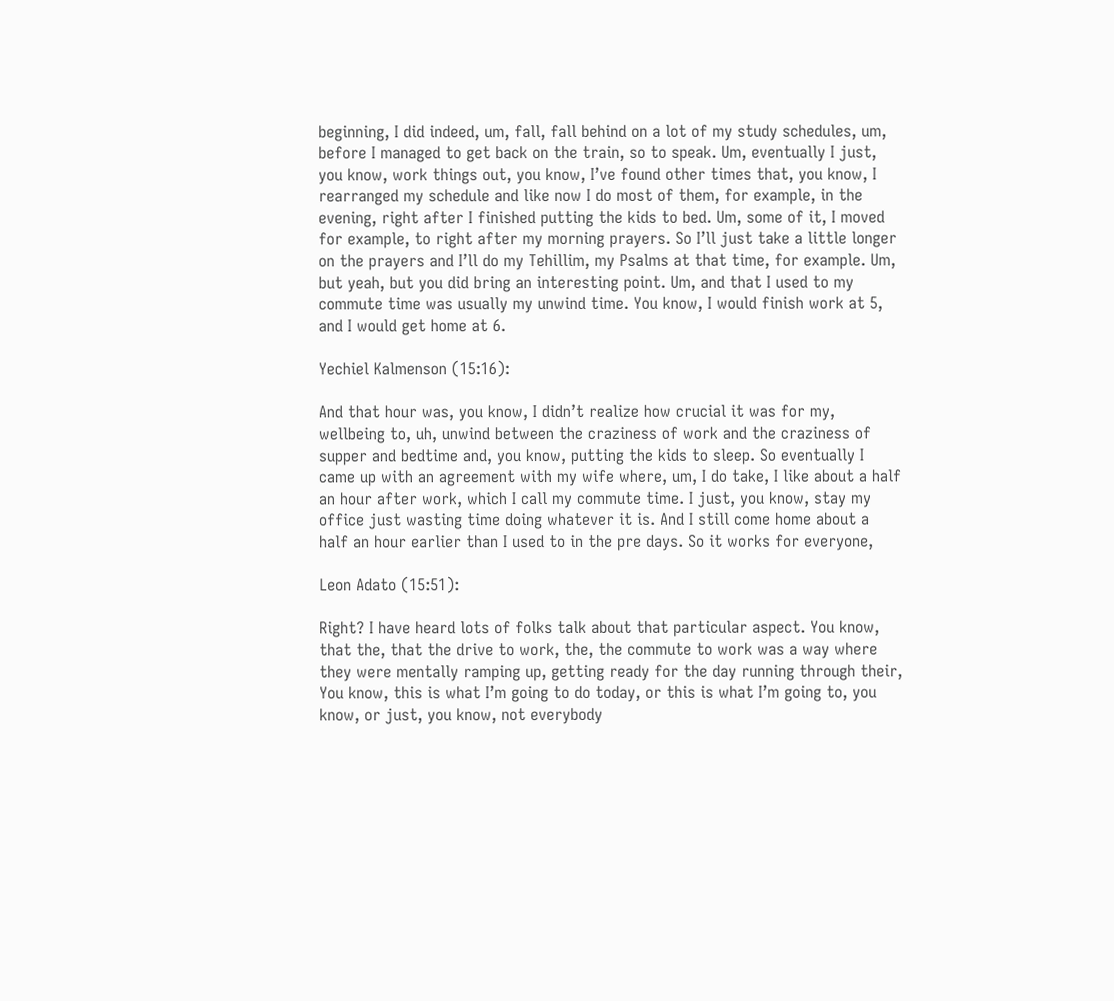beginning, I did indeed, um, fall, fall behind on a lot of my study schedules, um, before I managed to get back on the train, so to speak. Um, eventually I just, you know, work things out, you know, I’ve found other times that, you know, I rearranged my schedule and like now I do most of them, for example, in the evening, right after I finished putting the kids to bed. Um, some of it, I moved for example, to right after my morning prayers. So I’ll just take a little longer on the prayers and I’ll do my Tehillim, my Psalms at that time, for example. Um, but yeah, but you did bring an interesting point. Um, and that I used to my commute time was usually my unwind time. You know, I would finish work at 5, and I would get home at 6.

Yechiel Kalmenson (15:16):

And that hour was, you know, I didn’t realize how crucial it was for my, wellbeing to, uh, unwind between the craziness of work and the craziness of supper and bedtime and, you know, putting the kids to sleep. So eventually I came up with an agreement with my wife where, um, I do take, I like about a half an hour after work, which I call my commute time. I just, you know, stay my office just wasting time doing whatever it is. And I still come home about a half an hour earlier than I used to in the pre days. So it works for everyone,

Leon Adato (15:51):

Right? I have heard lots of folks talk about that particular aspect. You know, that the, that the drive to work, the, the commute to work was a way where they were mentally ramping up, getting ready for the day running through their, You know, this is what I’m going to do today, or this is what I’m going to, you know, or just, you know, not everybody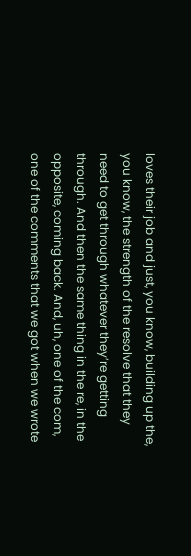loves their job and just, you know, building up the, you know, the strength of the resolve that they need to get through whatever they’re getting through. And then the same thing in the re, in the opposite, coming back. And, uh, one of the com, one of the comments that we got when we wrote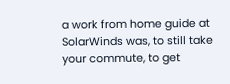a work from home guide at SolarWinds was, to still take your commute, to get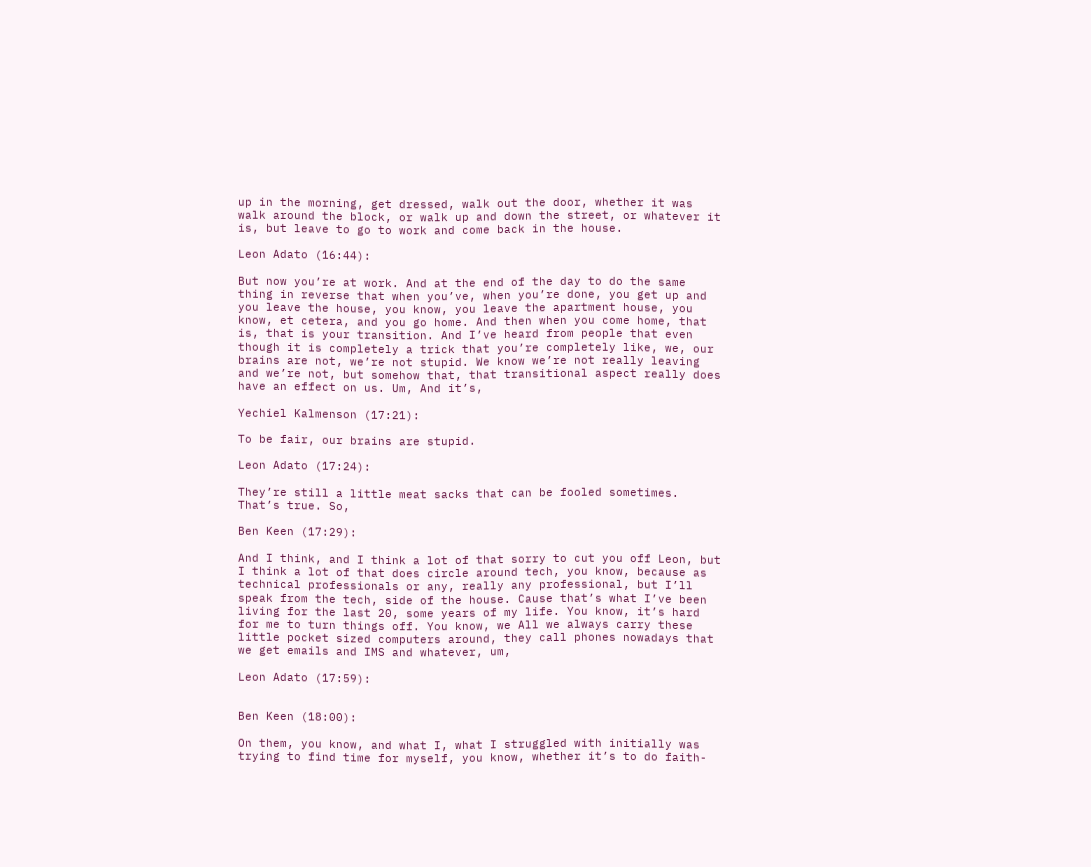up in the morning, get dressed, walk out the door, whether it was walk around the block, or walk up and down the street, or whatever it is, but leave to go to work and come back in the house.

Leon Adato (16:44):

But now you’re at work. And at the end of the day to do the same thing in reverse that when you’ve, when you’re done, you get up and you leave the house, you know, you leave the apartment house, you know, et cetera, and you go home. And then when you come home, that is, that is your transition. And I’ve heard from people that even though it is completely a trick that you’re completely like, we, our brains are not, we’re not stupid. We know we’re not really leaving and we’re not, but somehow that, that transitional aspect really does have an effect on us. Um, And it’s,

Yechiel Kalmenson (17:21):

To be fair, our brains are stupid.

Leon Adato (17:24):

They’re still a little meat sacks that can be fooled sometimes. That’s true. So,

Ben Keen (17:29):

And I think, and I think a lot of that sorry to cut you off Leon, but I think a lot of that does circle around tech, you know, because as technical professionals or any, really any professional, but I’ll speak from the tech, side of the house. Cause that’s what I’ve been living for the last 20, some years of my life. You know, it’s hard for me to turn things off. You know, we All we always carry these little pocket sized computers around, they call phones nowadays that we get emails and IMS and whatever, um,

Leon Adato (17:59):


Ben Keen (18:00):

On them, you know, and what I, what I struggled with initially was trying to find time for myself, you know, whether it’s to do faith-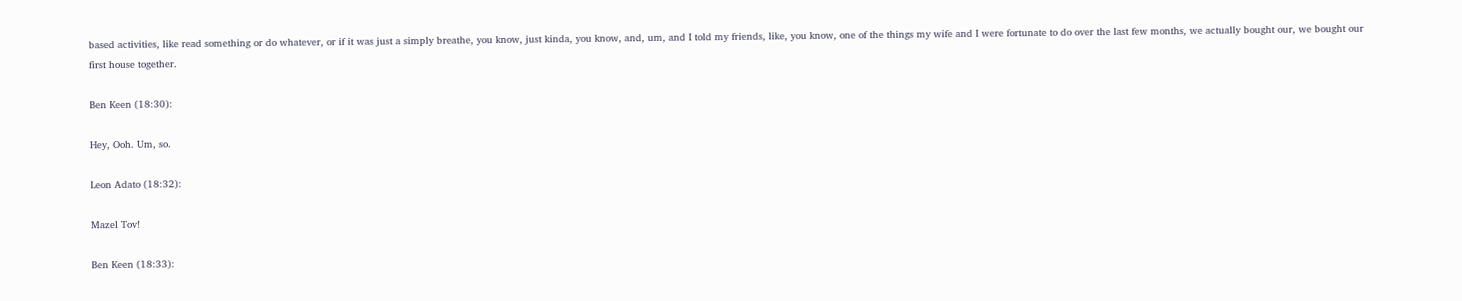based activities, like read something or do whatever, or if it was just a simply breathe, you know, just kinda, you know, and, um, and I told my friends, like, you know, one of the things my wife and I were fortunate to do over the last few months, we actually bought our, we bought our first house together.

Ben Keen (18:30):

Hey, Ooh. Um, so.

Leon Adato (18:32):

Mazel Tov!

Ben Keen (18:33):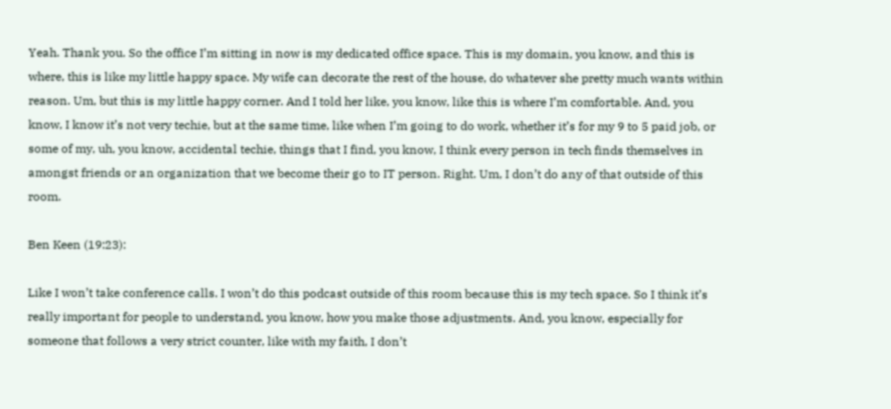Yeah. Thank you. So the office I’m sitting in now is my dedicated office space. This is my domain, you know, and this is where, this is like my little happy space. My wife can decorate the rest of the house, do whatever she pretty much wants within reason. Um, but this is my little happy corner. And I told her like, you know, like this is where I’m comfortable. And, you know, I know it’s not very techie, but at the same time, like when I’m going to do work, whether it’s for my 9 to 5 paid job, or some of my, uh, you know, accidental techie, things that I find, you know, I think every person in tech finds themselves in amongst friends or an organization that we become their go to IT person. Right. Um, I don’t do any of that outside of this room.

Ben Keen (19:23):

Like I won’t take conference calls. I won’t do this podcast outside of this room because this is my tech space. So I think it’s really important for people to understand, you know, how you make those adjustments. And, you know, especially for someone that follows a very strict counter, like with my faith, I don’t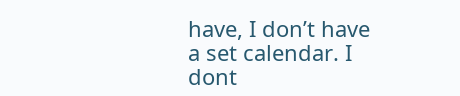have, I don’t have a set calendar. I dont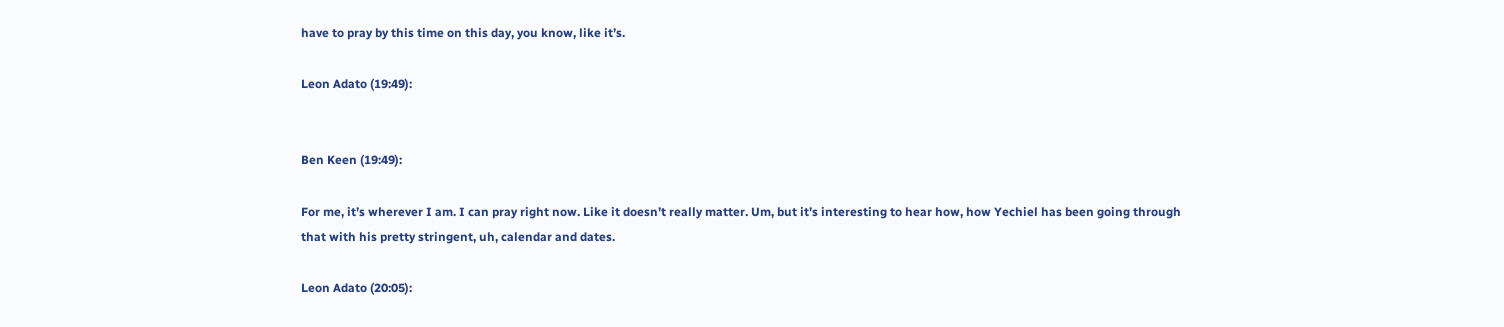have to pray by this time on this day, you know, like it’s.

Leon Adato (19:49):


Ben Keen (19:49):

For me, it’s wherever I am. I can pray right now. Like it doesn’t really matter. Um, but it’s interesting to hear how, how Yechiel has been going through that with his pretty stringent, uh, calendar and dates.

Leon Adato (20:05):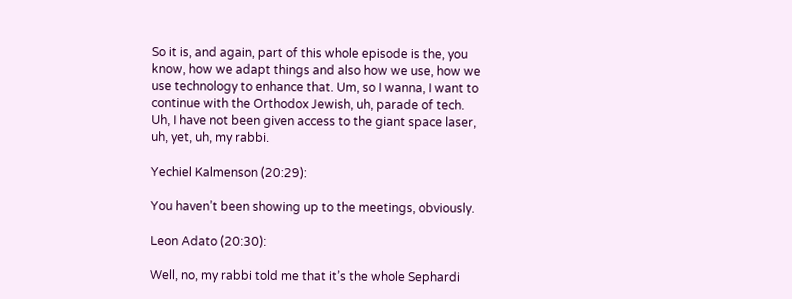So it is, and again, part of this whole episode is the, you know, how we adapt things and also how we use, how we use technology to enhance that. Um, so I wanna, I want to continue with the Orthodox Jewish, uh, parade of tech. Uh, I have not been given access to the giant space laser, uh, yet, uh, my rabbi.

Yechiel Kalmenson (20:29):

You haven’t been showing up to the meetings, obviously.

Leon Adato (20:30):

Well, no, my rabbi told me that it’s the whole Sephardi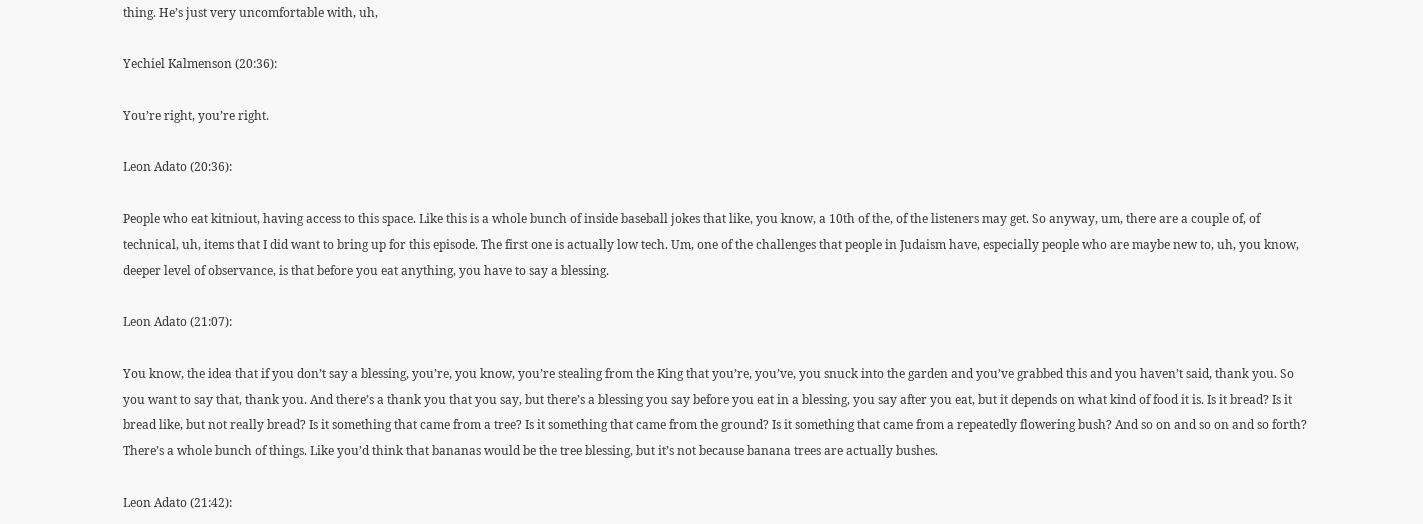thing. He’s just very uncomfortable with, uh,

Yechiel Kalmenson (20:36):

You’re right, you’re right.

Leon Adato (20:36):

People who eat kitniout, having access to this space. Like this is a whole bunch of inside baseball jokes that like, you know, a 10th of the, of the listeners may get. So anyway, um, there are a couple of, of technical, uh, items that I did want to bring up for this episode. The first one is actually low tech. Um, one of the challenges that people in Judaism have, especially people who are maybe new to, uh, you know, deeper level of observance, is that before you eat anything, you have to say a blessing.

Leon Adato (21:07):

You know, the idea that if you don’t say a blessing, you’re, you know, you’re stealing from the King that you’re, you’ve, you snuck into the garden and you’ve grabbed this and you haven’t said, thank you. So you want to say that, thank you. And there’s a thank you that you say, but there’s a blessing you say before you eat in a blessing, you say after you eat, but it depends on what kind of food it is. Is it bread? Is it bread like, but not really bread? Is it something that came from a tree? Is it something that came from the ground? Is it something that came from a repeatedly flowering bush? And so on and so on and so forth? There’s a whole bunch of things. Like you’d think that bananas would be the tree blessing, but it’s not because banana trees are actually bushes.

Leon Adato (21:42):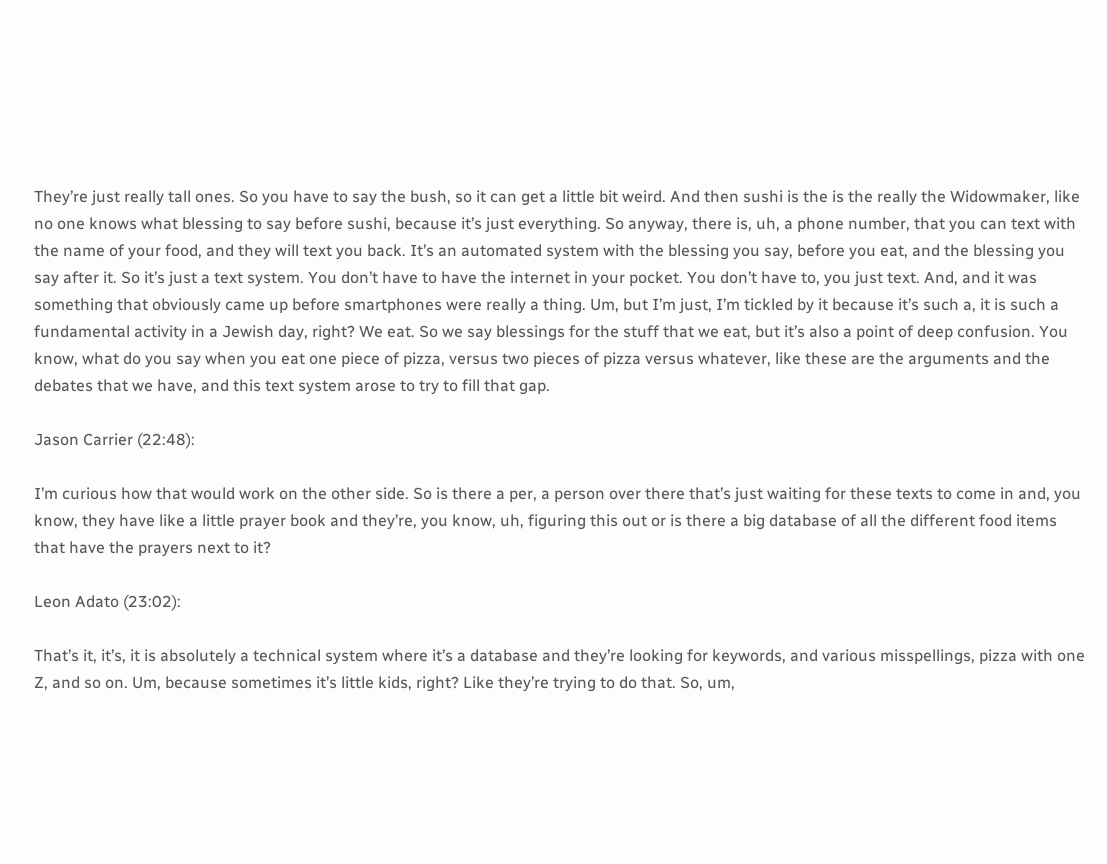They’re just really tall ones. So you have to say the bush, so it can get a little bit weird. And then sushi is the is the really the Widowmaker, like no one knows what blessing to say before sushi, because it’s just everything. So anyway, there is, uh, a phone number, that you can text with the name of your food, and they will text you back. It’s an automated system with the blessing you say, before you eat, and the blessing you say after it. So it’s just a text system. You don’t have to have the internet in your pocket. You don’t have to, you just text. And, and it was something that obviously came up before smartphones were really a thing. Um, but I’m just, I’m tickled by it because it’s such a, it is such a fundamental activity in a Jewish day, right? We eat. So we say blessings for the stuff that we eat, but it’s also a point of deep confusion. You know, what do you say when you eat one piece of pizza, versus two pieces of pizza versus whatever, like these are the arguments and the debates that we have, and this text system arose to try to fill that gap.

Jason Carrier (22:48):

I’m curious how that would work on the other side. So is there a per, a person over there that’s just waiting for these texts to come in and, you know, they have like a little prayer book and they’re, you know, uh, figuring this out or is there a big database of all the different food items that have the prayers next to it?

Leon Adato (23:02):

That’s it, it’s, it is absolutely a technical system where it’s a database and they’re looking for keywords, and various misspellings, pizza with one Z, and so on. Um, because sometimes it’s little kids, right? Like they’re trying to do that. So, um,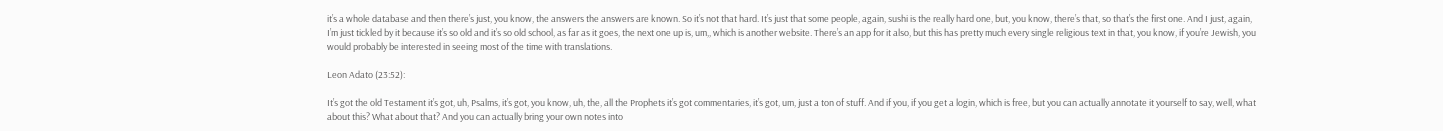it’s a whole database and then there’s just, you know, the answers the answers are known. So it’s not that hard. It’s just that some people, again, sushi is the really hard one, but, you know, there’s that, so that’s the first one. And I just, again, I’m just tickled by it because it’s so old and it’s so old school, as far as it goes, the next one up is, um,, which is another website. There’s an app for it also, but this has pretty much every single religious text in that, you know, if you’re Jewish, you would probably be interested in seeing most of the time with translations.

Leon Adato (23:52):

It’s got the old Testament it’s got, uh, Psalms, it’s got, you know, uh, the, all the Prophets it’s got commentaries, it’s got, um, just a ton of stuff. And if you, if you get a login, which is free, but you can actually annotate it yourself to say, well, what about this? What about that? And you can actually bring your own notes into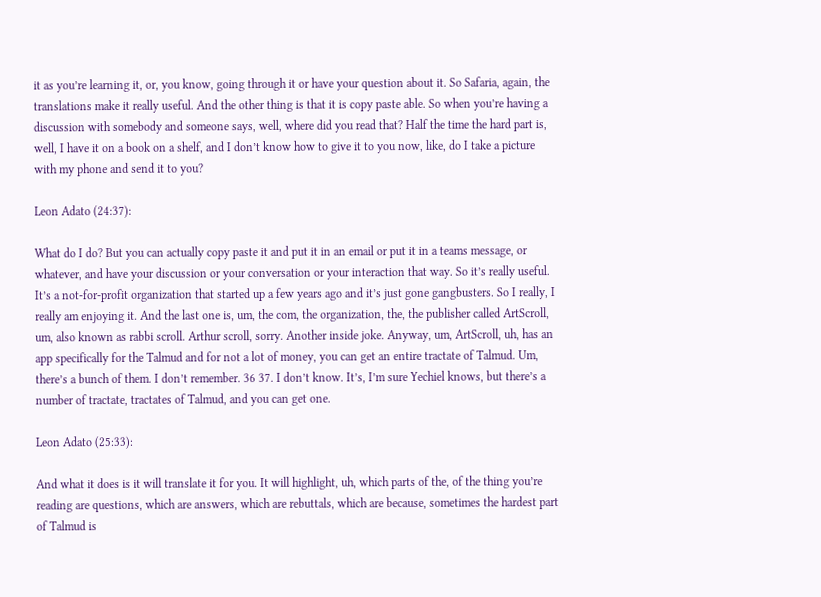it as you’re learning it, or, you know, going through it or have your question about it. So Safaria, again, the translations make it really useful. And the other thing is that it is copy paste able. So when you’re having a discussion with somebody and someone says, well, where did you read that? Half the time the hard part is, well, I have it on a book on a shelf, and I don’t know how to give it to you now, like, do I take a picture with my phone and send it to you?

Leon Adato (24:37):

What do I do? But you can actually copy paste it and put it in an email or put it in a teams message, or whatever, and have your discussion or your conversation or your interaction that way. So it’s really useful. It’s a not-for-profit organization that started up a few years ago and it’s just gone gangbusters. So I really, I really am enjoying it. And the last one is, um, the com, the organization, the, the publisher called ArtScroll, um, also known as rabbi scroll. Arthur scroll, sorry. Another inside joke. Anyway, um, ArtScroll, uh, has an app specifically for the Talmud and for not a lot of money, you can get an entire tractate of Talmud. Um, there’s a bunch of them. I don’t remember. 36 37. I don’t know. It’s, I’m sure Yechiel knows, but there’s a number of tractate, tractates of Talmud, and you can get one.

Leon Adato (25:33):

And what it does is it will translate it for you. It will highlight, uh, which parts of the, of the thing you’re reading are questions, which are answers, which are rebuttals, which are because, sometimes the hardest part of Talmud is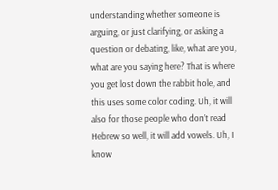understanding whether someone is arguing, or just clarifying, or asking a question or debating, like, what are you, what are you saying here? That is where you get lost down the rabbit hole, and this uses some color coding. Uh, it will also for those people who don’t read Hebrew so well, it will add vowels. Uh, I know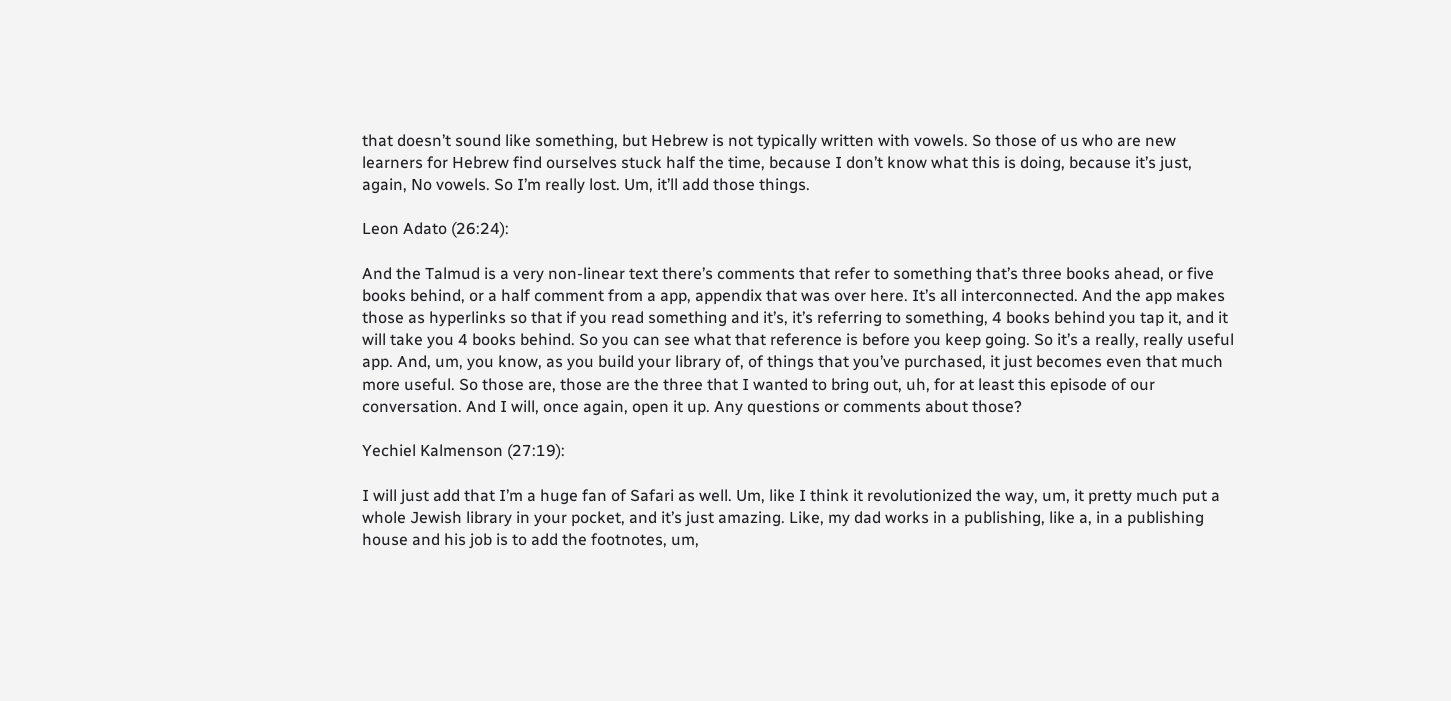that doesn’t sound like something, but Hebrew is not typically written with vowels. So those of us who are new learners for Hebrew find ourselves stuck half the time, because I don’t know what this is doing, because it’s just, again, No vowels. So I’m really lost. Um, it’ll add those things.

Leon Adato (26:24):

And the Talmud is a very non-linear text there’s comments that refer to something that’s three books ahead, or five books behind, or a half comment from a app, appendix that was over here. It’s all interconnected. And the app makes those as hyperlinks so that if you read something and it’s, it’s referring to something, 4 books behind you tap it, and it will take you 4 books behind. So you can see what that reference is before you keep going. So it’s a really, really useful app. And, um, you know, as you build your library of, of things that you’ve purchased, it just becomes even that much more useful. So those are, those are the three that I wanted to bring out, uh, for at least this episode of our conversation. And I will, once again, open it up. Any questions or comments about those?

Yechiel Kalmenson (27:19):

I will just add that I’m a huge fan of Safari as well. Um, like I think it revolutionized the way, um, it pretty much put a whole Jewish library in your pocket, and it’s just amazing. Like, my dad works in a publishing, like a, in a publishing house and his job is to add the footnotes, um,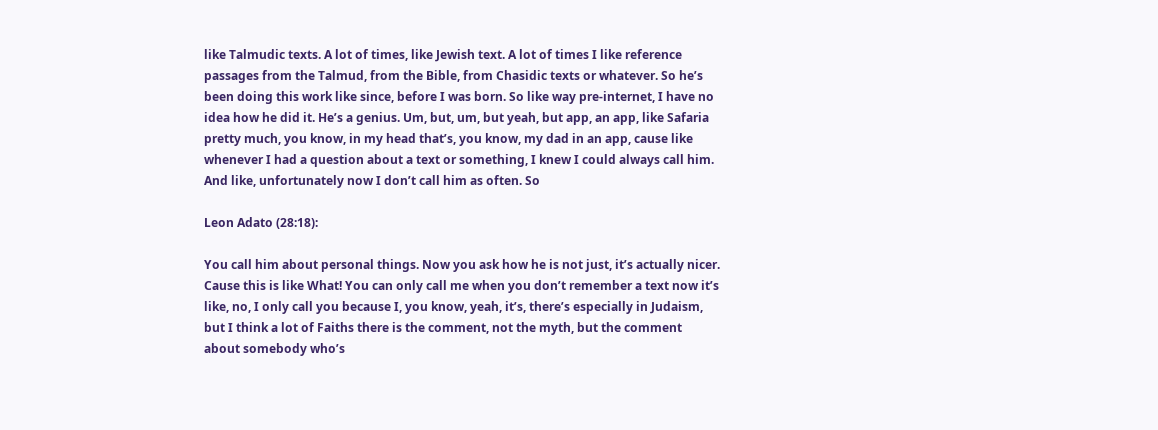like Talmudic texts. A lot of times, like Jewish text. A lot of times I like reference passages from the Talmud, from the Bible, from Chasidic texts or whatever. So he’s been doing this work like since, before I was born. So like way pre-internet, I have no idea how he did it. He’s a genius. Um, but, um, but yeah, but app, an app, like Safaria pretty much, you know, in my head that’s, you know, my dad in an app, cause like whenever I had a question about a text or something, I knew I could always call him. And like, unfortunately now I don’t call him as often. So

Leon Adato (28:18):

You call him about personal things. Now you ask how he is not just, it’s actually nicer. Cause this is like What! You can only call me when you don’t remember a text now it’s like, no, I only call you because I, you know, yeah, it’s, there’s especially in Judaism, but I think a lot of Faiths there is the comment, not the myth, but the comment about somebody who’s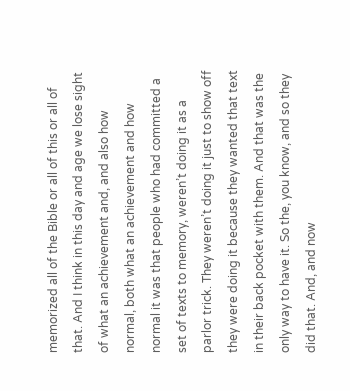memorized all of the Bible or all of this or all of that. And I think in this day and age we lose sight of what an achievement and, and also how normal, both what an achievement and how normal it was that people who had committed a set of texts to memory, weren’t doing it as a parlor trick. They weren’t doing it just to show off they were doing it because they wanted that text in their back pocket with them. And that was the only way to have it. So the, you know, and so they did that. And, and now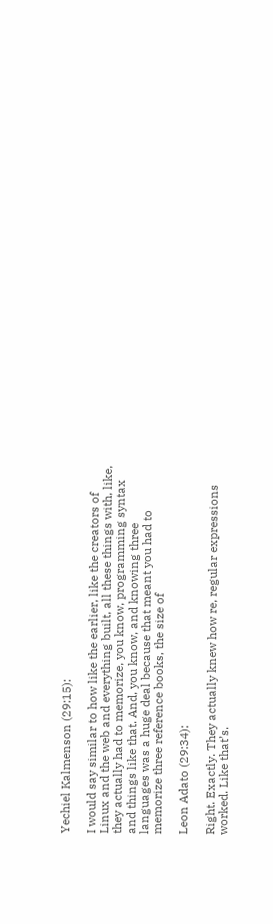Yechiel Kalmenson (29:15):

I would say similar to how like the earlier, like the creators of Linux and the web and everything built, all these things with, like, they actually had to memorize, you know, programming syntax and things like that. And, you know, and knowing three languages was a huge deal because that meant you had to memorize three reference books, the size of

Leon Adato (29:34):

Right. Exactly. They actually knew how re, regular expressions worked. Like that’s.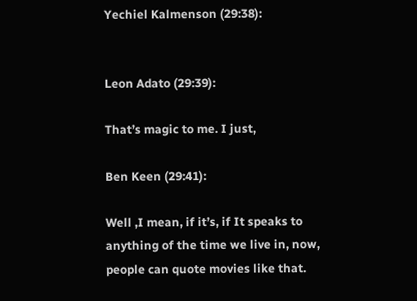Yechiel Kalmenson (29:38):


Leon Adato (29:39):

That’s magic to me. I just,

Ben Keen (29:41):

Well ,I mean, if it’s, if It speaks to anything of the time we live in, now, people can quote movies like that.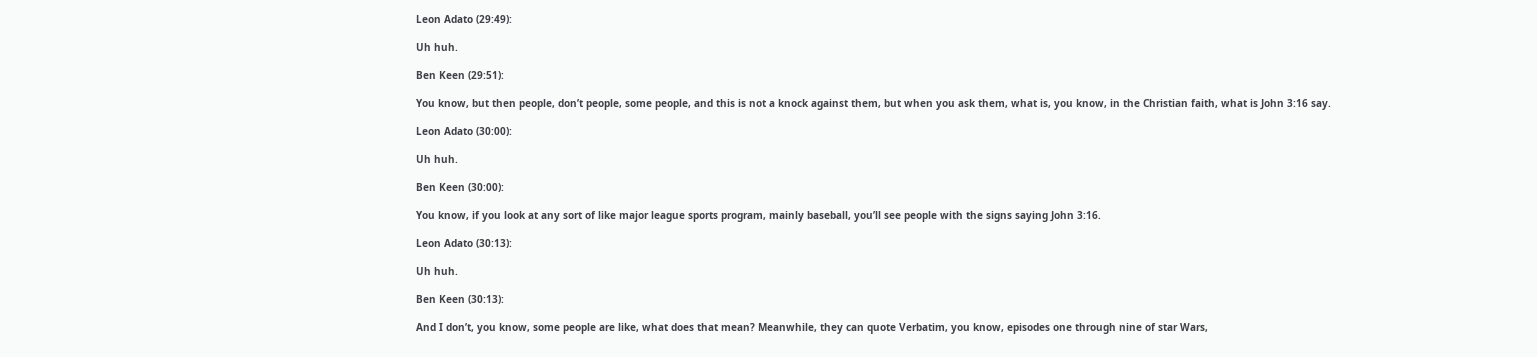Leon Adato (29:49):

Uh huh.

Ben Keen (29:51):

You know, but then people, don’t people, some people, and this is not a knock against them, but when you ask them, what is, you know, in the Christian faith, what is John 3:16 say.

Leon Adato (30:00):

Uh huh.

Ben Keen (30:00):

You know, if you look at any sort of like major league sports program, mainly baseball, you’ll see people with the signs saying John 3:16.

Leon Adato (30:13):

Uh huh.

Ben Keen (30:13):

And I don’t, you know, some people are like, what does that mean? Meanwhile, they can quote Verbatim, you know, episodes one through nine of star Wars,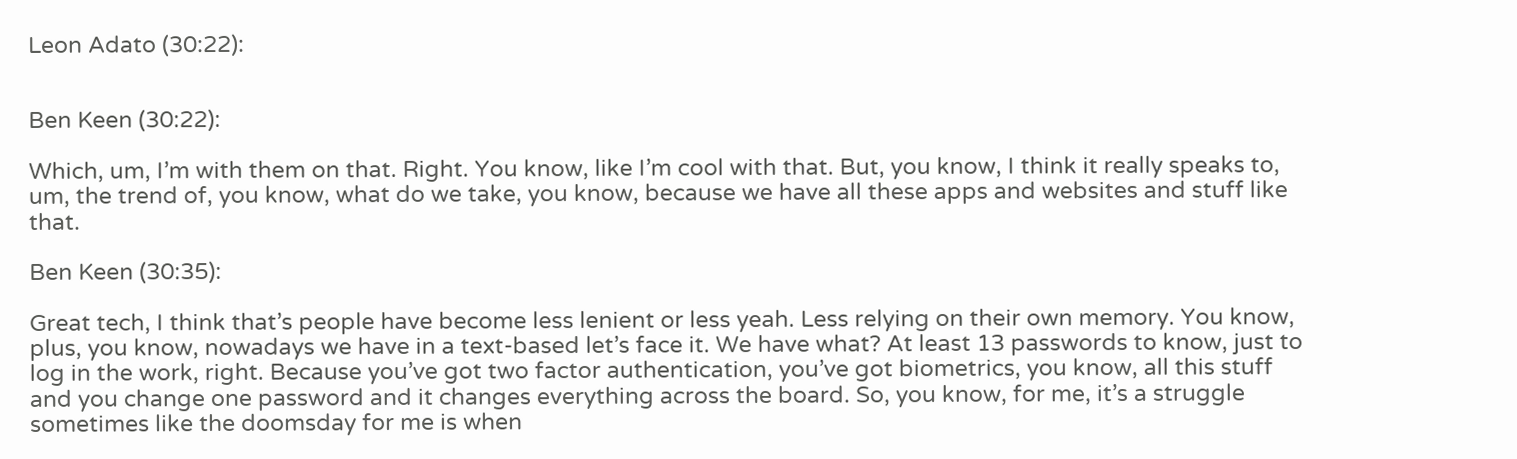Leon Adato (30:22):


Ben Keen (30:22):

Which, um, I’m with them on that. Right. You know, like I’m cool with that. But, you know, I think it really speaks to, um, the trend of, you know, what do we take, you know, because we have all these apps and websites and stuff like that.

Ben Keen (30:35):

Great tech, I think that’s people have become less lenient or less yeah. Less relying on their own memory. You know, plus, you know, nowadays we have in a text-based let’s face it. We have what? At least 13 passwords to know, just to log in the work, right. Because you’ve got two factor authentication, you’ve got biometrics, you know, all this stuff and you change one password and it changes everything across the board. So, you know, for me, it’s a struggle sometimes like the doomsday for me is when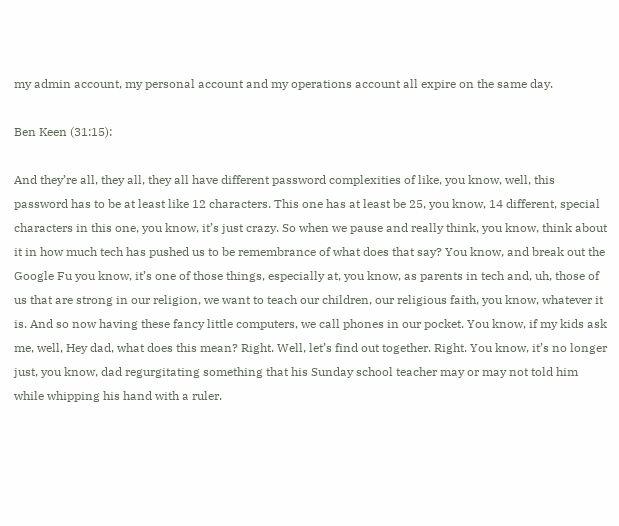my admin account, my personal account and my operations account all expire on the same day.

Ben Keen (31:15):

And they’re all, they all, they all have different password complexities of like, you know, well, this password has to be at least like 12 characters. This one has at least be 25, you know, 14 different, special characters in this one, you know, it’s just crazy. So when we pause and really think, you know, think about it in how much tech has pushed us to be remembrance of what does that say? You know, and break out the Google Fu you know, it’s one of those things, especially at, you know, as parents in tech and, uh, those of us that are strong in our religion, we want to teach our children, our religious faith, you know, whatever it is. And so now having these fancy little computers, we call phones in our pocket. You know, if my kids ask me, well, Hey dad, what does this mean? Right. Well, let’s find out together. Right. You know, it’s no longer just, you know, dad regurgitating something that his Sunday school teacher may or may not told him while whipping his hand with a ruler.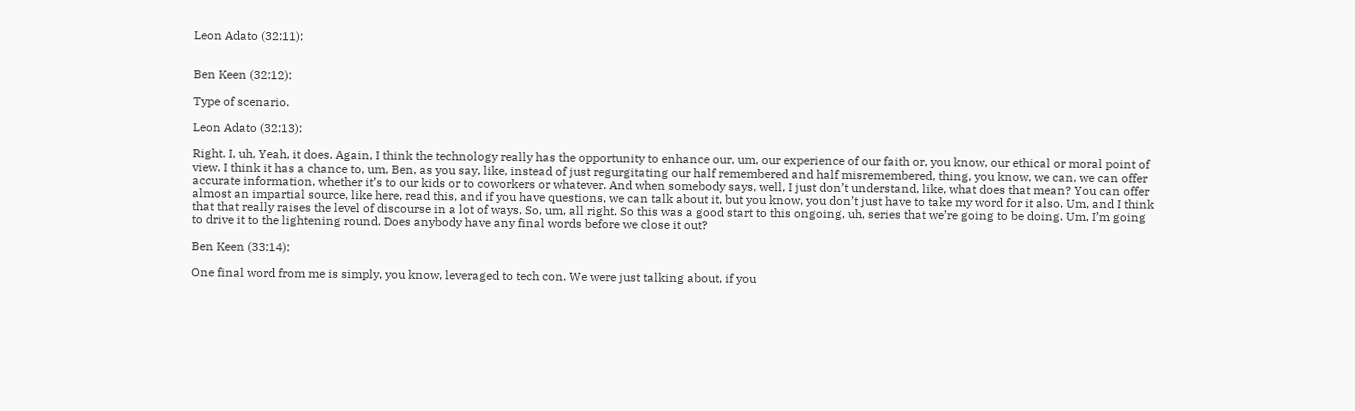Leon Adato (32:11):


Ben Keen (32:12):

Type of scenario.

Leon Adato (32:13):

Right. I, uh, Yeah, it does. Again, I think the technology really has the opportunity to enhance our, um, our experience of our faith or, you know, our ethical or moral point of view. I think it has a chance to, um, Ben, as you say, like, instead of just regurgitating our half remembered and half misremembered, thing, you know, we can, we can offer accurate information, whether it’s to our kids or to coworkers or whatever. And when somebody says, well, I just don’t understand, like, what does that mean? You can offer almost an impartial source, like here, read this, and if you have questions, we can talk about it, but you know, you don’t just have to take my word for it also. Um, and I think that that really raises the level of discourse in a lot of ways. So, um, all right. So this was a good start to this ongoing, uh, series that we’re going to be doing. Um, I’m going to drive it to the lightening round. Does anybody have any final words before we close it out?

Ben Keen (33:14):

One final word from me is simply, you know, leveraged to tech con. We were just talking about, if you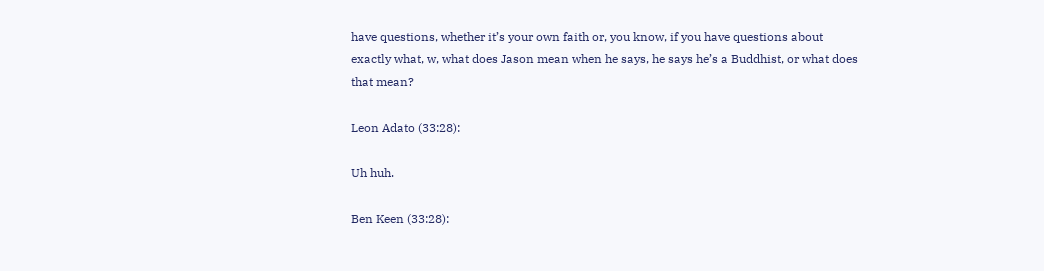have questions, whether it’s your own faith or, you know, if you have questions about exactly what, w, what does Jason mean when he says, he says he’s a Buddhist, or what does that mean?

Leon Adato (33:28):

Uh huh.

Ben Keen (33:28):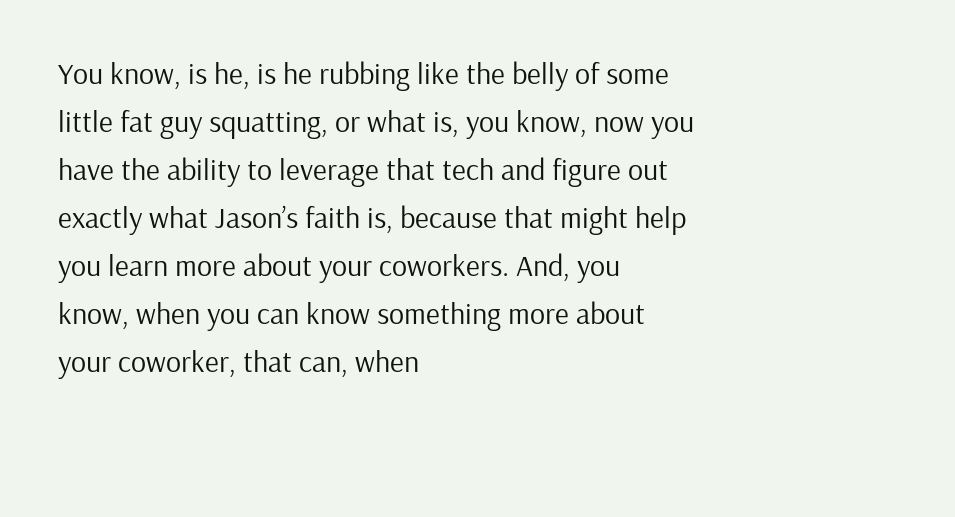You know, is he, is he rubbing like the belly of some little fat guy squatting, or what is, you know, now you have the ability to leverage that tech and figure out exactly what Jason’s faith is, because that might help you learn more about your coworkers. And, you know, when you can know something more about your coworker, that can, when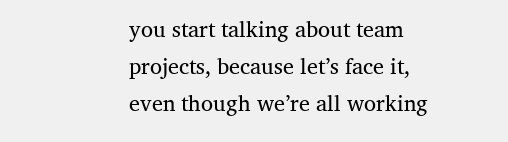you start talking about team projects, because let’s face it, even though we’re all working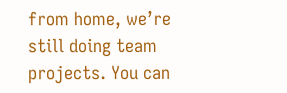from home, we’re still doing team projects. You can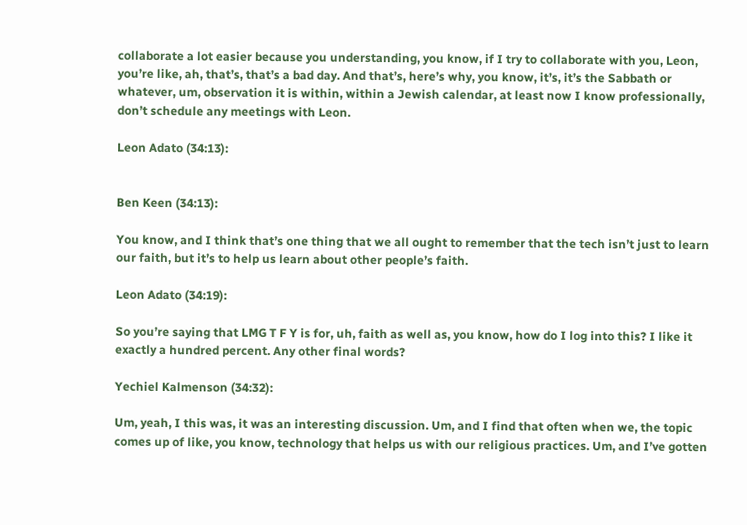collaborate a lot easier because you understanding, you know, if I try to collaborate with you, Leon, you’re like, ah, that’s, that’s a bad day. And that’s, here’s why, you know, it’s, it’s the Sabbath or whatever, um, observation it is within, within a Jewish calendar, at least now I know professionally, don’t schedule any meetings with Leon.

Leon Adato (34:13):


Ben Keen (34:13):

You know, and I think that’s one thing that we all ought to remember that the tech isn’t just to learn our faith, but it’s to help us learn about other people’s faith.

Leon Adato (34:19):

So you’re saying that LMG T F Y is for, uh, faith as well as, you know, how do I log into this? I like it exactly a hundred percent. Any other final words?

Yechiel Kalmenson (34:32):

Um, yeah, I this was, it was an interesting discussion. Um, and I find that often when we, the topic comes up of like, you know, technology that helps us with our religious practices. Um, and I’ve gotten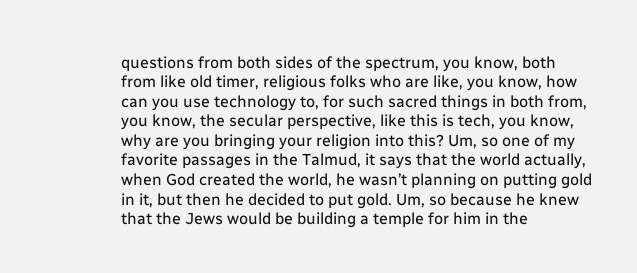questions from both sides of the spectrum, you know, both from like old timer, religious folks who are like, you know, how can you use technology to, for such sacred things in both from, you know, the secular perspective, like this is tech, you know, why are you bringing your religion into this? Um, so one of my favorite passages in the Talmud, it says that the world actually, when God created the world, he wasn’t planning on putting gold in it, but then he decided to put gold. Um, so because he knew that the Jews would be building a temple for him in the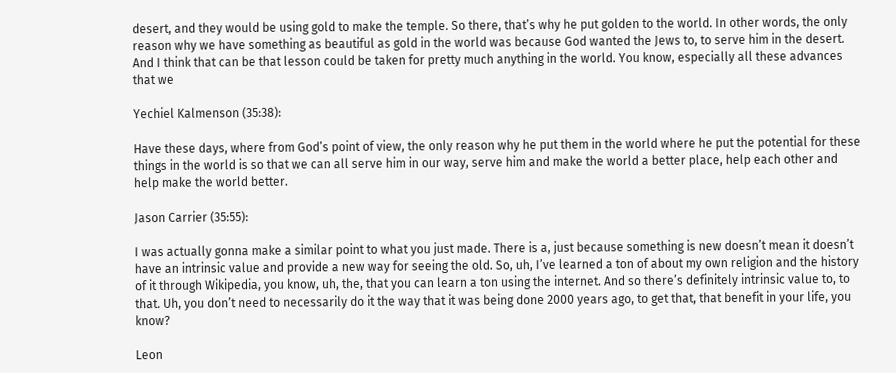desert, and they would be using gold to make the temple. So there, that’s why he put golden to the world. In other words, the only reason why we have something as beautiful as gold in the world was because God wanted the Jews to, to serve him in the desert. And I think that can be that lesson could be taken for pretty much anything in the world. You know, especially all these advances that we

Yechiel Kalmenson (35:38):

Have these days, where from God’s point of view, the only reason why he put them in the world where he put the potential for these things in the world is so that we can all serve him in our way, serve him and make the world a better place, help each other and help make the world better.

Jason Carrier (35:55):

I was actually gonna make a similar point to what you just made. There is a, just because something is new doesn’t mean it doesn’t have an intrinsic value and provide a new way for seeing the old. So, uh, I’ve learned a ton of about my own religion and the history of it through Wikipedia, you know, uh, the, that you can learn a ton using the internet. And so there’s definitely intrinsic value to, to that. Uh, you don’t need to necessarily do it the way that it was being done 2000 years ago, to get that, that benefit in your life, you know?

Leon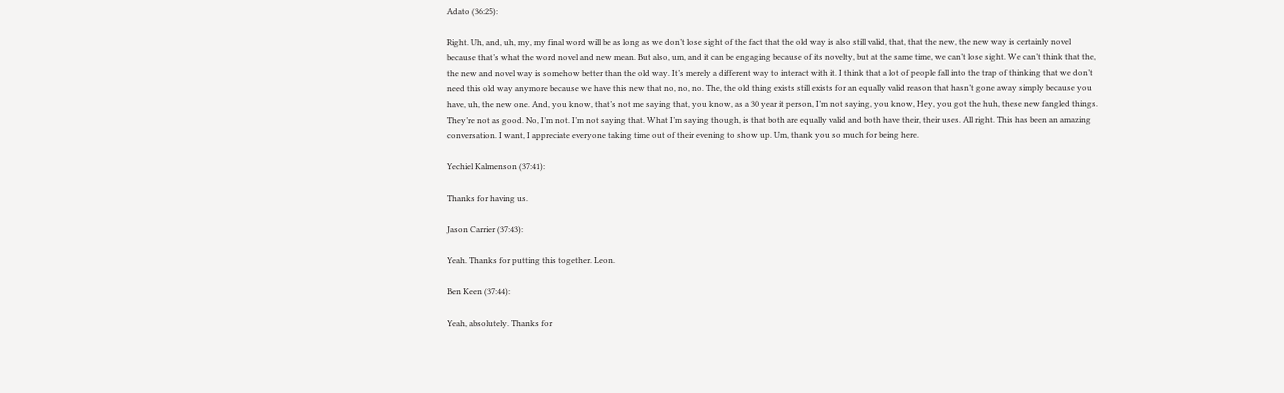Adato (36:25):

Right. Uh, and, uh, my, my final word will be as long as we don’t lose sight of the fact that the old way is also still valid, that, that the new, the new way is certainly novel because that’s what the word novel and new mean. But also, um, and it can be engaging because of its novelty, but at the same time, we can’t lose sight. We can’t think that the, the new and novel way is somehow better than the old way. It’s merely a different way to interact with it. I think that a lot of people fall into the trap of thinking that we don’t need this old way anymore because we have this new that no, no, no. The, the old thing exists still exists for an equally valid reason that hasn’t gone away simply because you have, uh, the new one. And, you know, that’s not me saying that, you know, as a 30 year it person, I’m not saying, you know, Hey, you got the huh, these new fangled things. They’re not as good. No, I’m not. I’m not saying that. What I’m saying though, is that both are equally valid and both have their, their uses. All right. This has been an amazing conversation. I want, I appreciate everyone taking time out of their evening to show up. Um, thank you so much for being here.

Yechiel Kalmenson (37:41):

Thanks for having us.

Jason Carrier (37:43):

Yeah. Thanks for putting this together. Leon.

Ben Keen (37:44):

Yeah, absolutely. Thanks for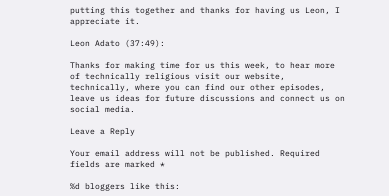putting this together and thanks for having us Leon, I appreciate it.

Leon Adato (37:49):

Thanks for making time for us this week, to hear more of technically religious visit our website, technically, where you can find our other episodes, leave us ideas for future discussions and connect us on social media.

Leave a Reply

Your email address will not be published. Required fields are marked *

%d bloggers like this: